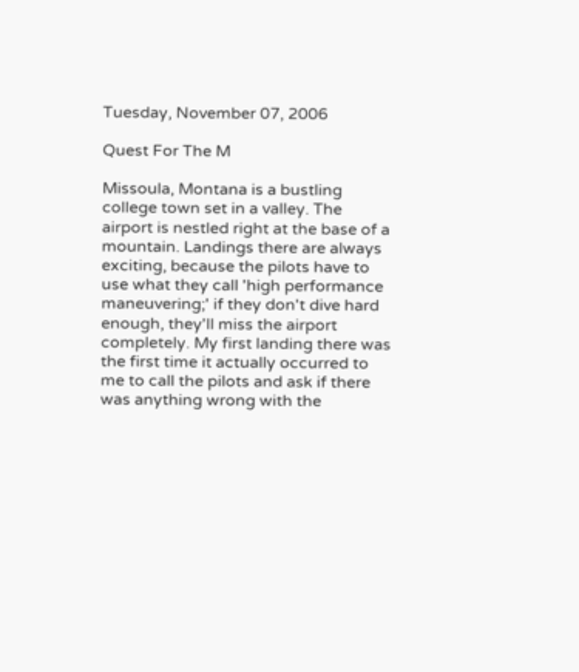Tuesday, November 07, 2006

Quest For The M

Missoula, Montana is a bustling college town set in a valley. The airport is nestled right at the base of a mountain. Landings there are always exciting, because the pilots have to use what they call 'high performance maneuvering;' if they don't dive hard enough, they'll miss the airport completely. My first landing there was the first time it actually occurred to me to call the pilots and ask if there was anything wrong with the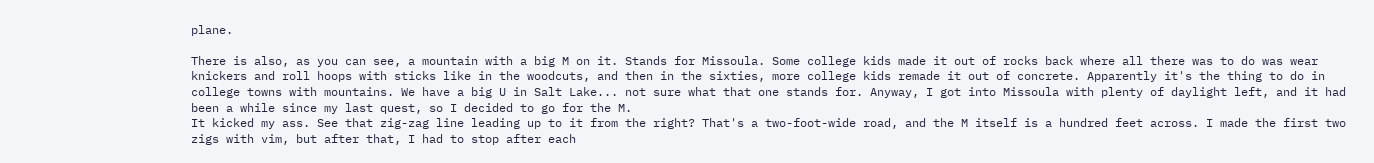plane.

There is also, as you can see, a mountain with a big M on it. Stands for Missoula. Some college kids made it out of rocks back where all there was to do was wear knickers and roll hoops with sticks like in the woodcuts, and then in the sixties, more college kids remade it out of concrete. Apparently it's the thing to do in college towns with mountains. We have a big U in Salt Lake... not sure what that one stands for. Anyway, I got into Missoula with plenty of daylight left, and it had been a while since my last quest, so I decided to go for the M.
It kicked my ass. See that zig-zag line leading up to it from the right? That's a two-foot-wide road, and the M itself is a hundred feet across. I made the first two zigs with vim, but after that, I had to stop after each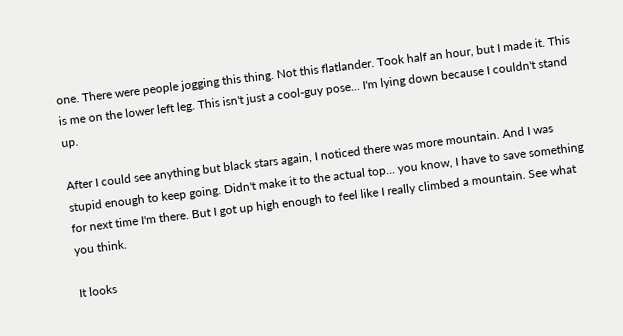one. There were people jogging this thing. Not this flatlander. Took half an hour, but I made it. This is me on the lower left leg. This isn't just a cool-guy pose... I'm lying down because I couldn't stand up.

After I could see anything but black stars again, I noticed there was more mountain. And I was stupid enough to keep going. Didn't make it to the actual top... you know, I have to save something for next time I'm there. But I got up high enough to feel like I really climbed a mountain. See what you think.

It looks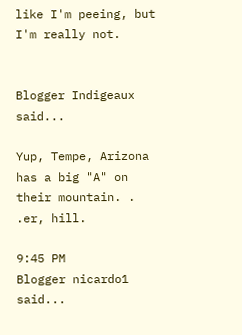like I'm peeing, but I'm really not.


Blogger Indigeaux said...

Yup, Tempe, Arizona has a big "A" on their mountain. . .er, hill.

9:45 PM
Blogger nicardo1 said...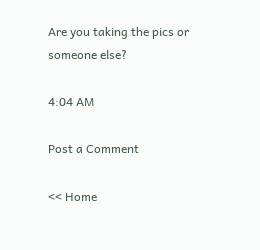Are you taking the pics or someone else?

4:04 AM

Post a Comment

<< Home